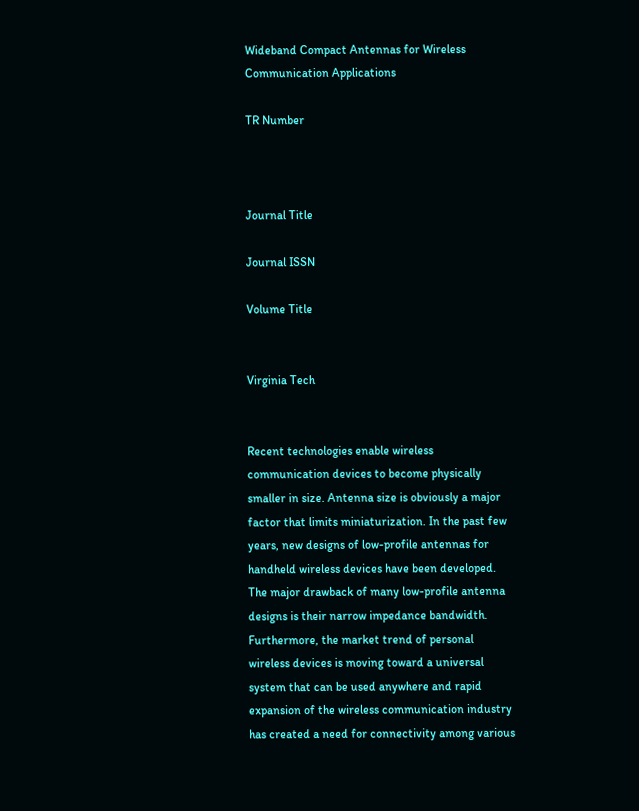Wideband Compact Antennas for Wireless Communication Applications

TR Number



Journal Title

Journal ISSN

Volume Title


Virginia Tech


Recent technologies enable wireless communication devices to become physically smaller in size. Antenna size is obviously a major factor that limits miniaturization. In the past few years, new designs of low-profile antennas for handheld wireless devices have been developed. The major drawback of many low-profile antenna designs is their narrow impedance bandwidth. Furthermore, the market trend of personal wireless devices is moving toward a universal system that can be used anywhere and rapid expansion of the wireless communication industry has created a need for connectivity among various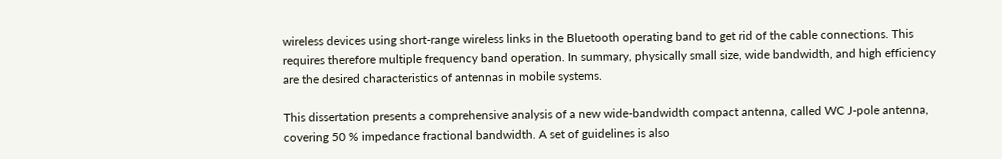wireless devices using short-range wireless links in the Bluetooth operating band to get rid of the cable connections. This requires therefore multiple frequency band operation. In summary, physically small size, wide bandwidth, and high efficiency are the desired characteristics of antennas in mobile systems.

This dissertation presents a comprehensive analysis of a new wide-bandwidth compact antenna, called WC J-pole antenna, covering 50 % impedance fractional bandwidth. A set of guidelines is also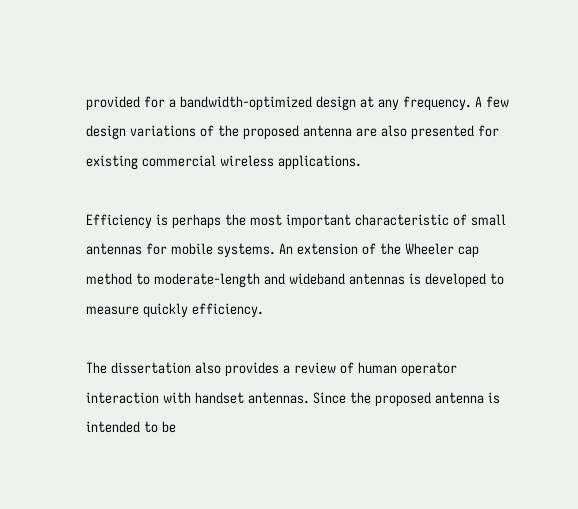provided for a bandwidth-optimized design at any frequency. A few design variations of the proposed antenna are also presented for existing commercial wireless applications.

Efficiency is perhaps the most important characteristic of small antennas for mobile systems. An extension of the Wheeler cap method to moderate-length and wideband antennas is developed to measure quickly efficiency.

The dissertation also provides a review of human operator interaction with handset antennas. Since the proposed antenna is intended to be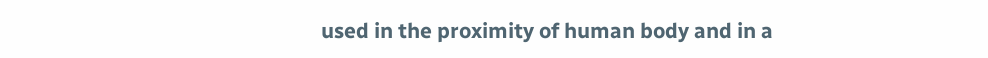used in the proximity of human body and in a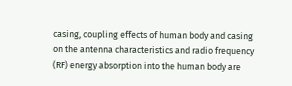casing, coupling effects of human body and casing on the antenna characteristics and radio frequency (RF) energy absorption into the human body are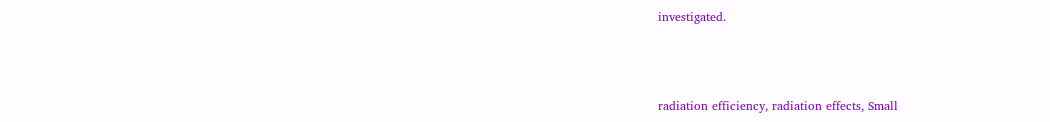investigated.



radiation efficiency, radiation effects, Small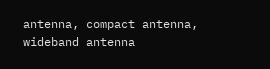antenna, compact antenna, wideband antenna